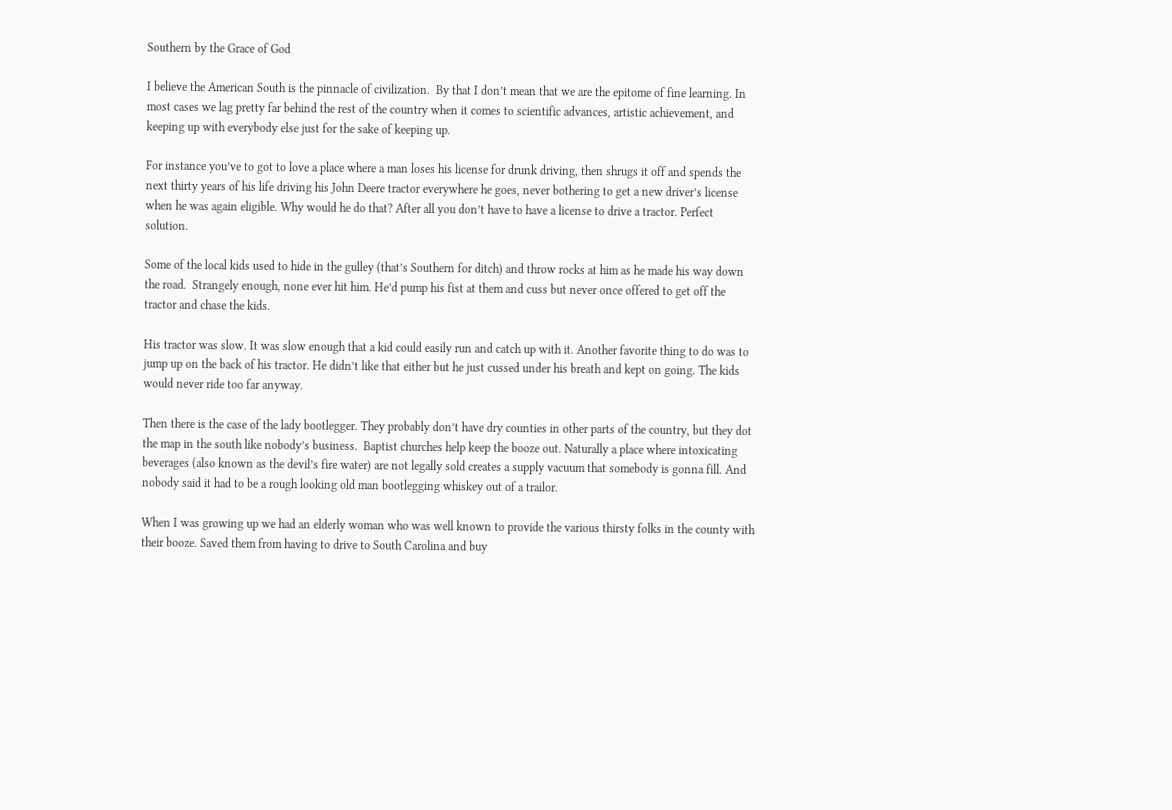Southern by the Grace of God

I believe the American South is the pinnacle of civilization.  By that I don’t mean that we are the epitome of fine learning. In most cases we lag pretty far behind the rest of the country when it comes to scientific advances, artistic achievement, and keeping up with everybody else just for the sake of keeping up.

For instance you’ve to got to love a place where a man loses his license for drunk driving, then shrugs it off and spends the next thirty years of his life driving his John Deere tractor everywhere he goes, never bothering to get a new driver’s license when he was again eligible. Why would he do that? After all you don’t have to have a license to drive a tractor. Perfect solution.

Some of the local kids used to hide in the gulley (that’s Southern for ditch) and throw rocks at him as he made his way down the road.  Strangely enough, none ever hit him. He’d pump his fist at them and cuss but never once offered to get off the tractor and chase the kids.

His tractor was slow. It was slow enough that a kid could easily run and catch up with it. Another favorite thing to do was to jump up on the back of his tractor. He didn’t like that either but he just cussed under his breath and kept on going. The kids would never ride too far anyway.

Then there is the case of the lady bootlegger. They probably don’t have dry counties in other parts of the country, but they dot the map in the south like nobody’s business.  Baptist churches help keep the booze out. Naturally a place where intoxicating beverages (also known as the devil’s fire water) are not legally sold creates a supply vacuum that somebody is gonna fill. And nobody said it had to be a rough looking old man bootlegging whiskey out of a trailor.

When I was growing up we had an elderly woman who was well known to provide the various thirsty folks in the county with their booze. Saved them from having to drive to South Carolina and buy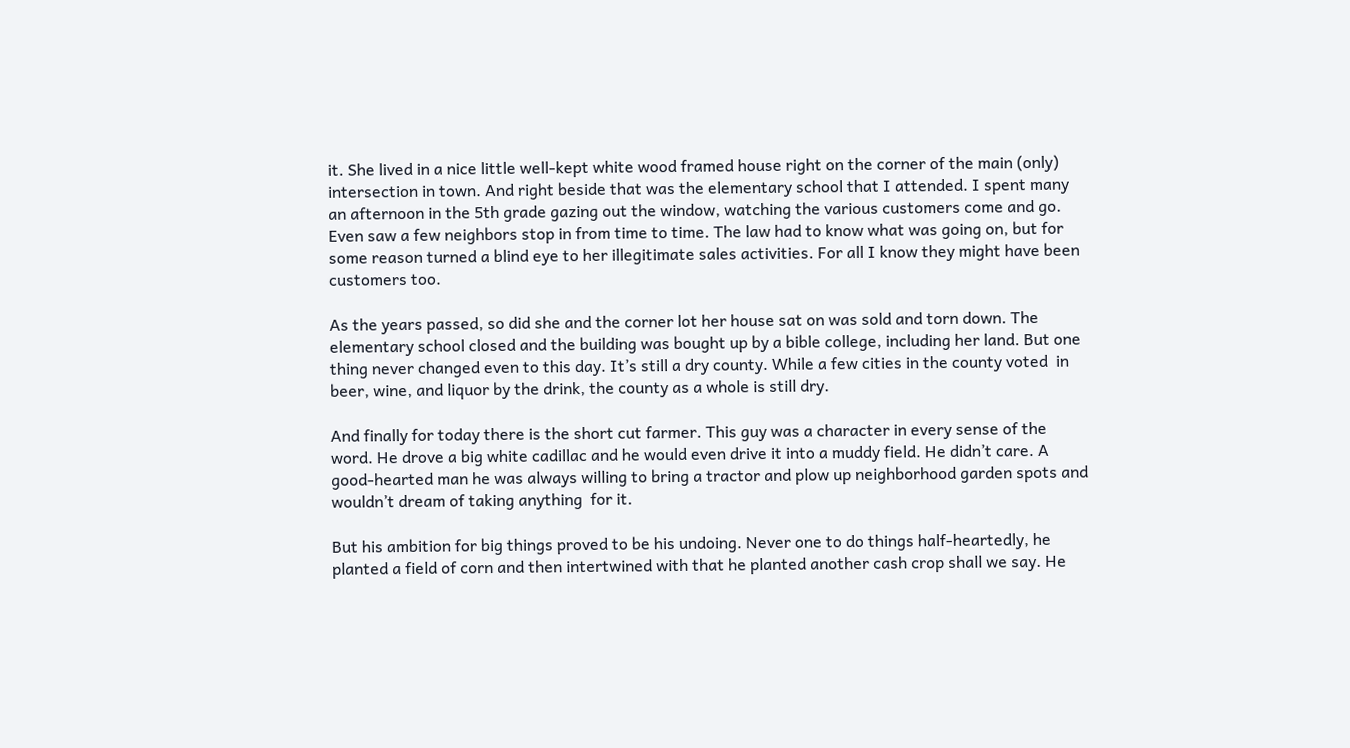it. She lived in a nice little well-kept white wood framed house right on the corner of the main (only) intersection in town. And right beside that was the elementary school that I attended. I spent many an afternoon in the 5th grade gazing out the window, watching the various customers come and go. Even saw a few neighbors stop in from time to time. The law had to know what was going on, but for some reason turned a blind eye to her illegitimate sales activities. For all I know they might have been customers too.

As the years passed, so did she and the corner lot her house sat on was sold and torn down. The elementary school closed and the building was bought up by a bible college, including her land. But one thing never changed even to this day. It’s still a dry county. While a few cities in the county voted  in beer, wine, and liquor by the drink, the county as a whole is still dry.

And finally for today there is the short cut farmer. This guy was a character in every sense of the word. He drove a big white cadillac and he would even drive it into a muddy field. He didn’t care. A good-hearted man he was always willing to bring a tractor and plow up neighborhood garden spots and wouldn’t dream of taking anything  for it.

But his ambition for big things proved to be his undoing. Never one to do things half-heartedly, he planted a field of corn and then intertwined with that he planted another cash crop shall we say. He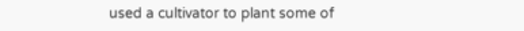used a cultivator to plant some of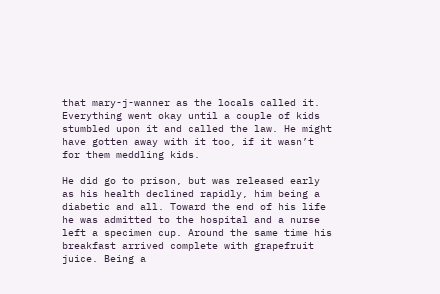that mary-j-wanner as the locals called it. Everything went okay until a couple of kids stumbled upon it and called the law. He might have gotten away with it too, if it wasn’t for them meddling kids.

He did go to prison, but was released early as his health declined rapidly, him being a diabetic and all. Toward the end of his life he was admitted to the hospital and a nurse left a specimen cup. Around the same time his breakfast arrived complete with grapefruit juice. Being a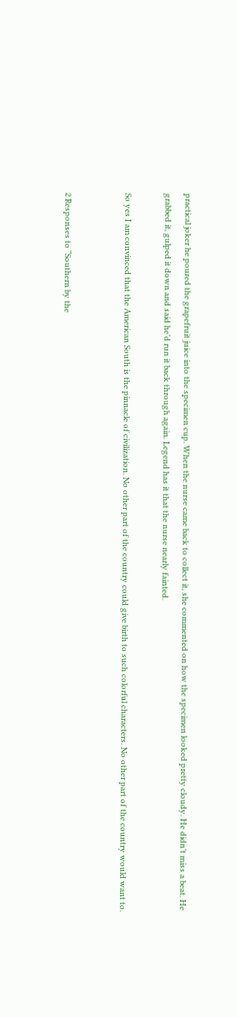practical joker he poured the grapefruit juice into the specimen cup. When the nurse came back to collect it, she commented on how the specimen looked pretty cloudy. He didn’t miss a beat. He grabbed it, gulped it down and said he’d run it back through again. Legend has it that the nurse nearly fainted.

So yes I am convinced that the American South is the pinnacle of civilization. No other part of the country could give birth to such colorful characters. No other part of the country would want to.


2 Responses to “Southern by the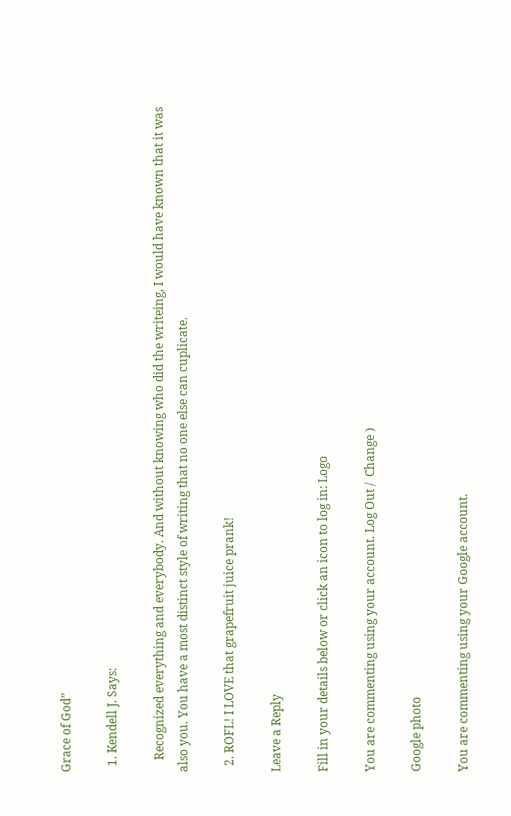Grace of God”

  1. Kendell J. Says:

    Recognized everything and everybody. And without knowing who did the writeing, I would have known that it was also you. You have a most distinct style of writing that no one else can cuplicate.

  2. ROFL! I LOVE that grapefruit juice prank!

Leave a Reply

Fill in your details below or click an icon to log in: Logo

You are commenting using your account. Log Out /  Change )

Google photo

You are commenting using your Google account.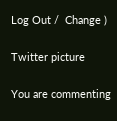Log Out /  Change )

Twitter picture

You are commenting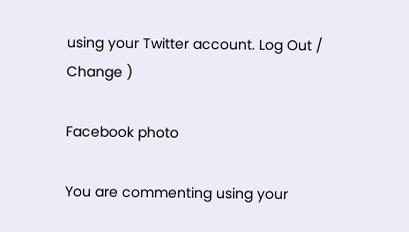using your Twitter account. Log Out /  Change )

Facebook photo

You are commenting using your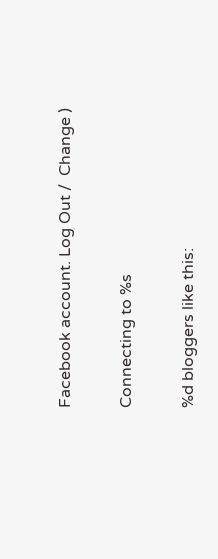Facebook account. Log Out /  Change )

Connecting to %s

%d bloggers like this: